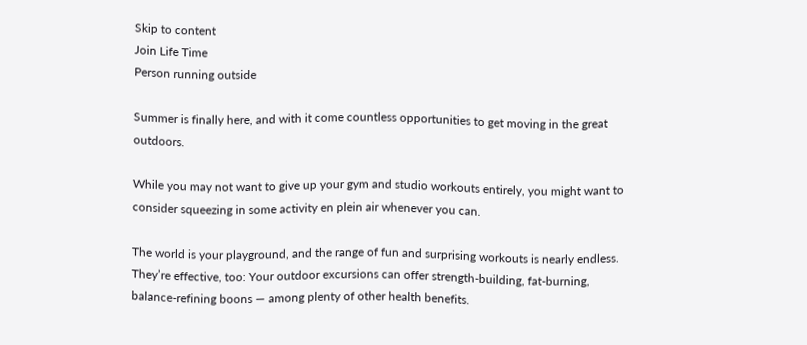Skip to content
Join Life Time
Person running outside

Summer is finally here, and with it come countless opportunities to get moving in the great outdoors.

While you may not want to give up your gym and studio workouts entirely, you might want to consider squeezing in some activity en plein air whenever you can.

The world is your playground, and the range of fun and surprising workouts is nearly endless. They’re effective, too: Your outdoor excursions can offer strength-building, fat-burning, balance-refining boons — among plenty of other health benefits.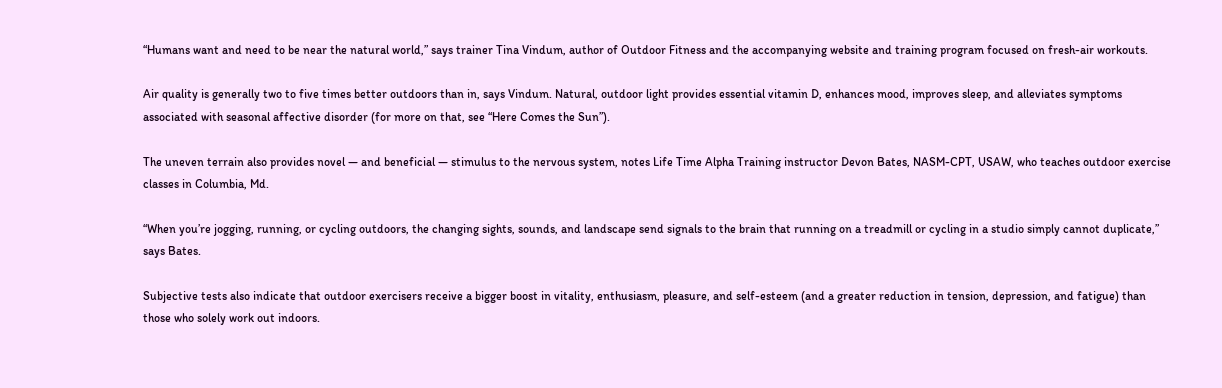“Humans want and need to be near the natural world,” says trainer Tina Vindum, author of Outdoor Fitness and the accompanying website and training program focused on fresh-air workouts.

Air quality is generally two to five times better outdoors than in, says Vindum. Natural, outdoor light provides essential vitamin D, enhances mood, improves sleep, and alleviates symptoms associated with seasonal affective disorder (for more on that, see “Here Comes the Sun”).

The uneven terrain also provides novel — and beneficial — stimulus to the nervous system, notes Life Time Alpha Training instructor Devon Bates, NASM-CPT, USAW, who teaches outdoor exercise classes in Columbia, Md.

“When you’re jogging, running, or cycling outdoors, the changing sights, sounds, and landscape send signals to the brain that running on a treadmill or cycling in a studio simply cannot duplicate,” says Bates.

Subjective tests also indicate that outdoor exercisers receive a bigger boost in vitality, enthusiasm, pleasure, and self-esteem (and a greater reduction in tension, depression, and fatigue) than those who solely work out indoors.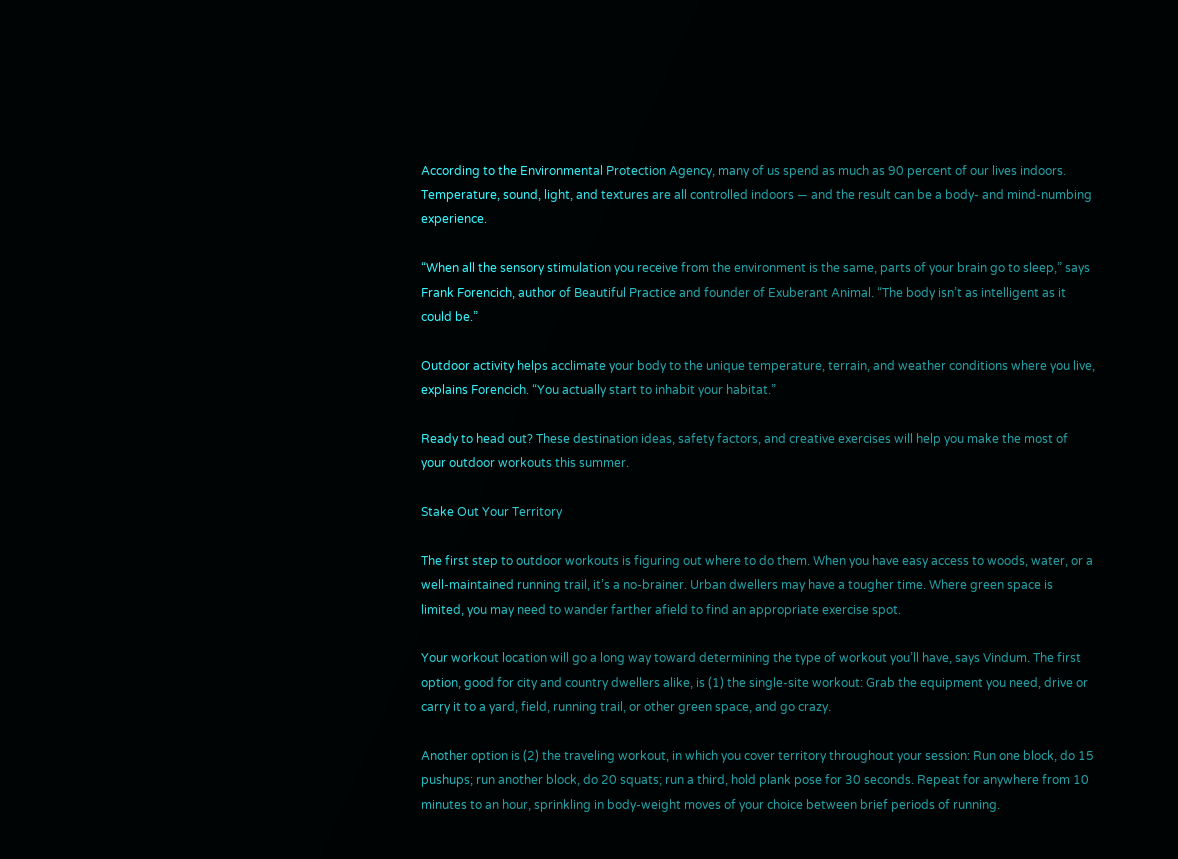According to the Environmental Protection Agency, many of us spend as much as 90 percent of our lives indoors. Temperature, sound, light, and textures are all controlled indoors — and the result can be a body- and mind-numbing experience.

“When all the sensory stimulation you receive from the environment is the same, parts of your brain go to sleep,” says Frank Forencich, author of Beautiful Practice and founder of Exuberant Animal. “The body isn’t as intelligent as it could be.”

Outdoor activity helps acclimate your body to the unique temperature, terrain, and weather conditions where you live, explains Forencich. “You actually start to inhabit your habitat.”

Ready to head out? These destination ideas, safety factors, and creative exercises will help you make the most of your outdoor workouts this summer.

Stake Out Your Territory

The first step to outdoor workouts is figuring out where to do them. When you have easy access to woods, water, or a well-maintained running trail, it’s a no-brainer. Urban dwellers may have a tougher time. Where green space is limited, you may need to wander farther afield to find an appropriate exercise spot.

Your workout location will go a long way toward determining the type of workout you’ll have, says Vindum. The first option, good for city and country dwellers alike, is (1) the single-site workout: Grab the equipment you need, drive or carry it to a yard, field, running trail, or other green space, and go crazy.

Another option is (2) the traveling workout, in which you cover territory throughout your session: Run one block, do 15 pushups; run another block, do 20 squats; run a third, hold plank pose for 30 seconds. Repeat for anywhere from 10 minutes to an hour, sprinkling in body-weight moves of your choice between brief periods of running.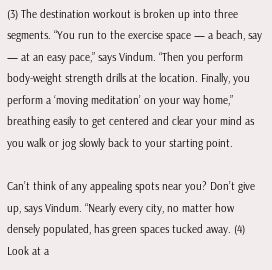(3) The destination workout is broken up into three segments. “You run to the exercise space — a beach, say — at an easy pace,” says Vindum. “Then you perform body-weight strength drills at the location. Finally, you perform a ‘moving meditation’ on your way home,” breathing easily to get centered and clear your mind as you walk or jog slowly back to your starting point.

Can’t think of any appealing spots near you? Don’t give up, says Vindum. “Nearly every city, no matter how densely populated, has green spaces tucked away. (4) Look at a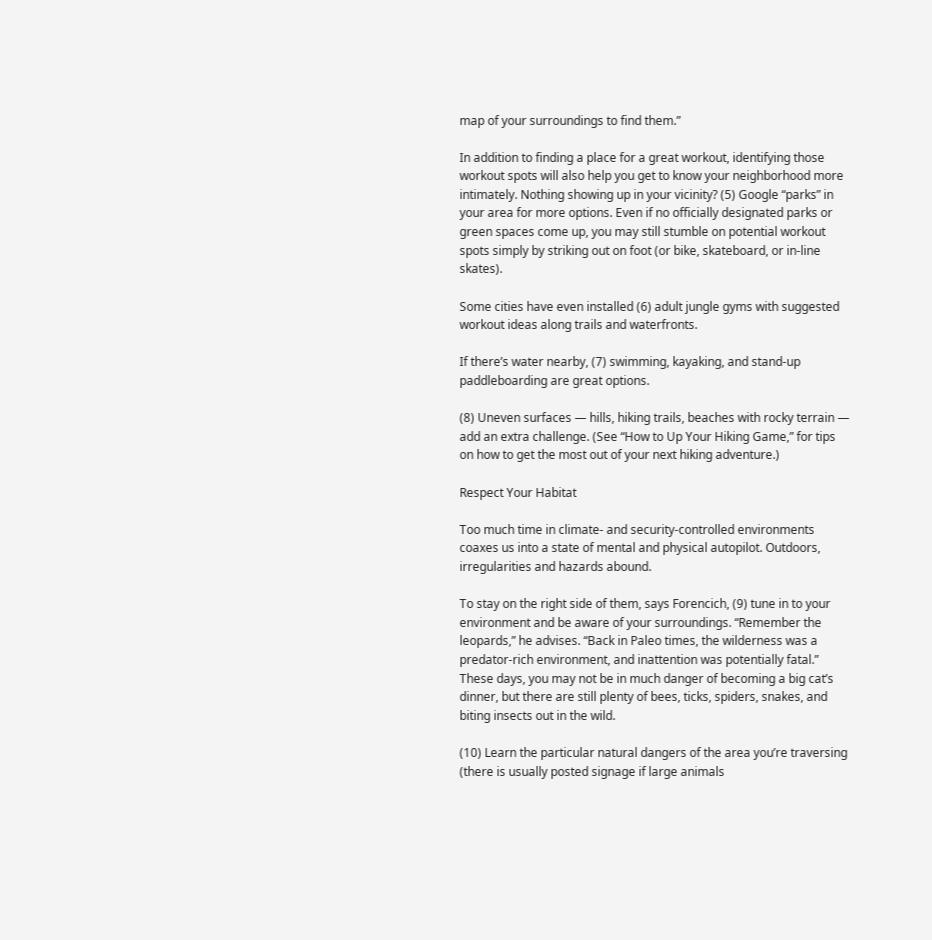map of your surroundings to find them.”

In addition to finding a place for a great workout, identifying those workout spots will also help you get to know your neighborhood more intimately. Nothing showing up in your vicinity? (5) Google “parks” in your area for more options. Even if no officially designated parks or green spaces come up, you may still stumble on potential workout spots simply by striking out on foot (or bike, skateboard, or in-line skates).

Some cities have even installed (6) adult jungle gyms with suggested workout ideas along trails and waterfronts.

If there’s water nearby, (7) swimming, kayaking, and stand-up paddleboarding are great options.

(8) Uneven surfaces — hills, hiking trails, beaches with rocky terrain — add an extra challenge. (See “How to Up Your Hiking Game,” for tips on how to get the most out of your next hiking adventure.)

Respect Your Habitat

Too much time in climate- and security-controlled environments coaxes us into a state of mental and physical autopilot. Outdoors, irregularities and hazards abound.

To stay on the right side of them, says Forencich, (9) tune in to your environment and be aware of your surroundings. “Remember the leopards,” he advises. “Back in Paleo times, the wilderness was a predator-rich environment, and inattention was potentially fatal.” These days, you may not be in much danger of becoming a big cat’s dinner, but there are still plenty of bees, ticks, spiders, snakes, and biting insects out in the wild.

(10) Learn the particular natural dangers of the area you’re traversing (there is usually posted signage if large animals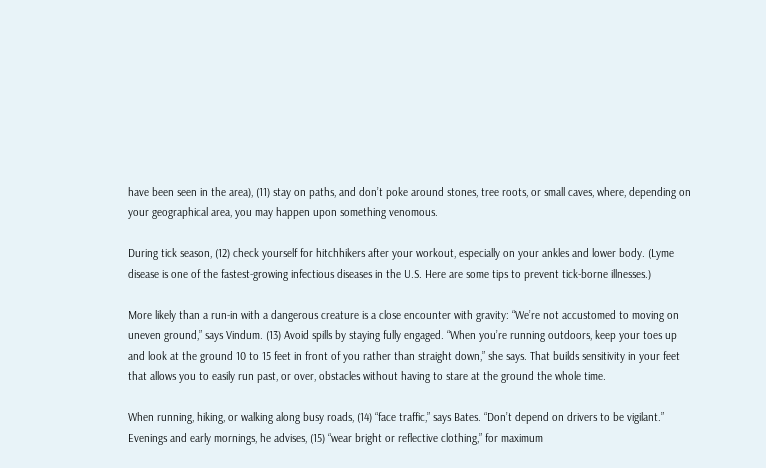have been seen in the area), (11) stay on paths, and don’t poke around stones, tree roots, or small caves, where, depending on your geographical area, you may happen upon something venomous.

During tick season, (12) check yourself for hitchhikers after your workout, especially on your ankles and lower body. (Lyme disease is one of the fastest-growing infectious diseases in the U.S. Here are some tips to prevent tick-borne illnesses.)

More likely than a run-in with a dangerous creature is a close encounter with gravity: “We’re not accustomed to moving on uneven ground,” says Vindum. (13) Avoid spills by staying fully engaged. “When you’re running outdoors, keep your toes up and look at the ground 10 to 15 feet in front of you rather than straight down,” she says. That builds sensitivity in your feet that allows you to easily run past, or over, obstacles without having to stare at the ground the whole time.

When running, hiking, or walking along busy roads, (14) “face traffic,” says Bates. “Don’t depend on drivers to be vigilant.” Evenings and early mornings, he advises, (15) “wear bright or reflective clothing,” for maximum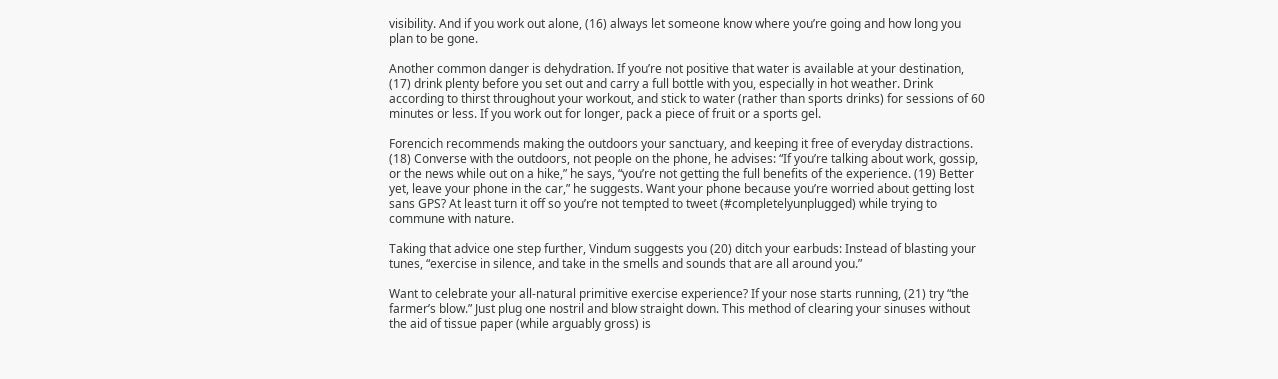visibility. And if you work out alone, (16) always let someone know where you’re going and how long you plan to be gone.

Another common danger is dehydration. If you’re not positive that water is available at your destination, (17) drink plenty before you set out and carry a full bottle with you, especially in hot weather. Drink according to thirst throughout your workout, and stick to water (rather than sports drinks) for sessions of 60 minutes or less. If you work out for longer, pack a piece of fruit or a sports gel.

Forencich recommends making the outdoors your sanctuary, and keeping it free of everyday distractions. (18) Converse with the outdoors, not people on the phone, he advises: “If you’re talking about work, gossip, or the news while out on a hike,” he says, “you’re not getting the full benefits of the experience. (19) Better yet, leave your phone in the car,” he suggests. Want your phone because you’re worried about getting lost sans GPS? At least turn it off so you’re not tempted to tweet (#completelyunplugged) while trying to commune with nature.

Taking that advice one step further, Vindum suggests you (20) ditch your earbuds: Instead of blasting your tunes, “exercise in silence, and take in the smells and sounds that are all around you.”

Want to celebrate your all-natural primitive exercise experience? If your nose starts running, (21) try “the farmer’s blow.” Just plug one nostril and blow straight down. This method of clearing your sinuses without the aid of tissue paper (while arguably gross) is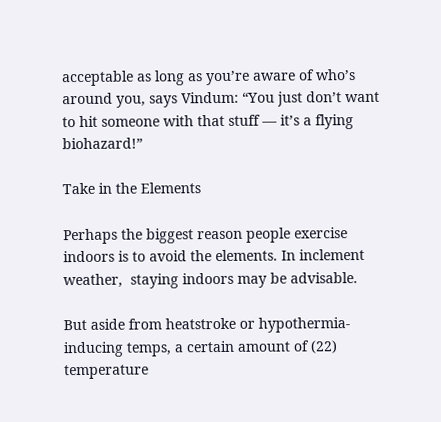acceptable as long as you’re aware of who’s around you, says Vindum: “You just don’t want to hit someone with that stuff — it’s a flying biohazard!”

Take in the Elements

Perhaps the biggest reason people exercise indoors is to avoid the elements. In inclement weather,  staying indoors may be advisable.

But aside from heatstroke or hypothermia-inducing temps, a certain amount of (22) temperature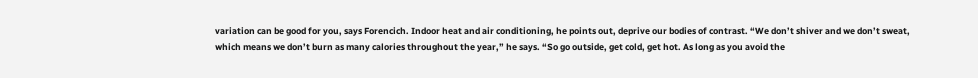variation can be good for you, says Forencich. Indoor heat and air conditioning, he points out, deprive our bodies of contrast. “We don’t shiver and we don’t sweat, which means we don’t burn as many calories throughout the year,” he says. “So go outside, get cold, get hot. As long as you avoid the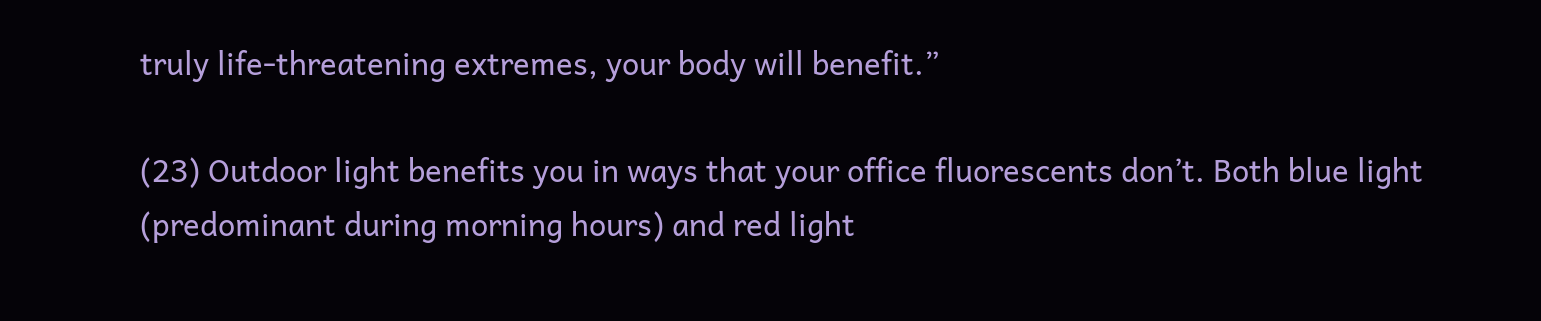truly life-threatening extremes, your body will benefit.”

(23) Outdoor light benefits you in ways that your office fluorescents don’t. Both blue light (predominant during morning hours) and red light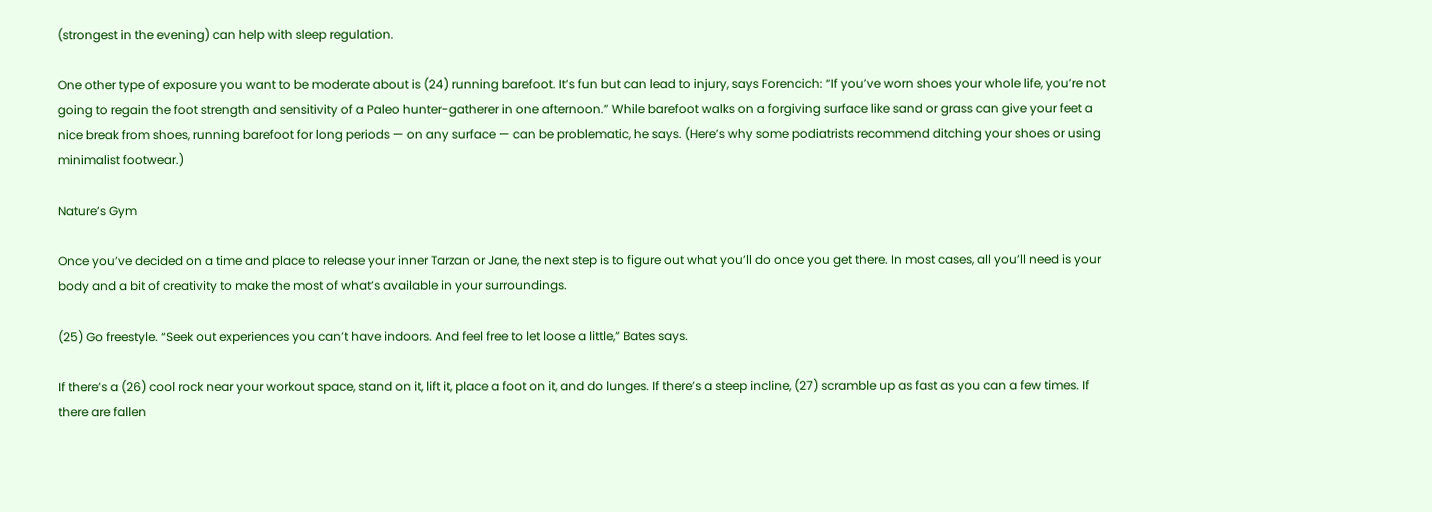(strongest in the evening) can help with sleep regulation.

One other type of exposure you want to be moderate about is (24) running barefoot. It’s fun but can lead to injury, says Forencich: “If you’ve worn shoes your whole life, you’re not going to regain the foot strength and sensitivity of a Paleo hunter-gatherer in one afternoon.” While barefoot walks on a forgiving surface like sand or grass can give your feet a nice break from shoes, running barefoot for long periods — on any surface — can be problematic, he says. (Here’s why some podiatrists recommend ditching your shoes or using minimalist footwear.)

Nature’s Gym

Once you’ve decided on a time and place to release your inner Tarzan or Jane, the next step is to figure out what you’ll do once you get there. In most cases, all you’ll need is your body and a bit of creativity to make the most of what’s available in your surroundings.

(25) Go freestyle. “Seek out experiences you can’t have indoors. And feel free to let loose a little,” Bates says.

If there’s a (26) cool rock near your workout space, stand on it, lift it, place a foot on it, and do lunges. If there’s a steep incline, (27) scramble up as fast as you can a few times. If there are fallen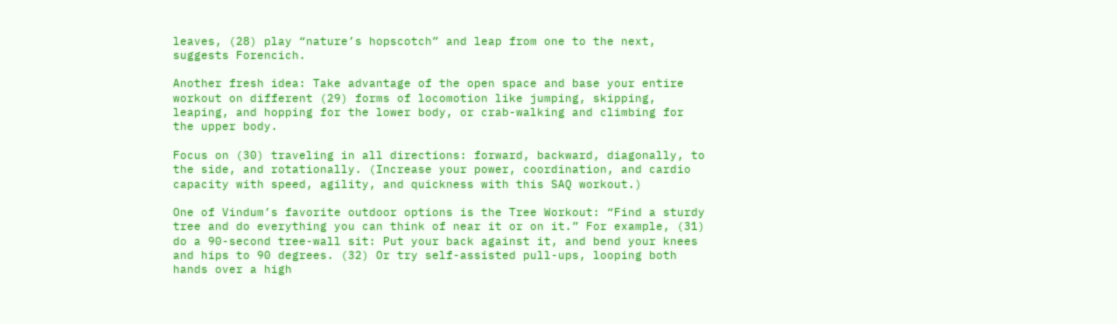leaves, (28) play “nature’s hopscotch” and leap from one to the next, suggests Forencich.

Another fresh idea: Take advantage of the open space and base your entire workout on different (29) forms of locomotion like jumping, skipping, leaping, and hopping for the lower body, or crab-walking and climbing for the upper body.

Focus on (30) traveling in all directions: forward, backward, diagonally, to the side, and rotationally. (Increase your power, coordination, and cardio capacity with speed, agility, and quickness with this SAQ workout.)

One of Vindum’s favorite outdoor options is the Tree Workout: “Find a sturdy tree and do everything you can think of near it or on it.” For example, (31) do a 90-second tree-wall sit: Put your back against it, and bend your knees and hips to 90 degrees. (32) Or try self-assisted pull-ups, looping both hands over a high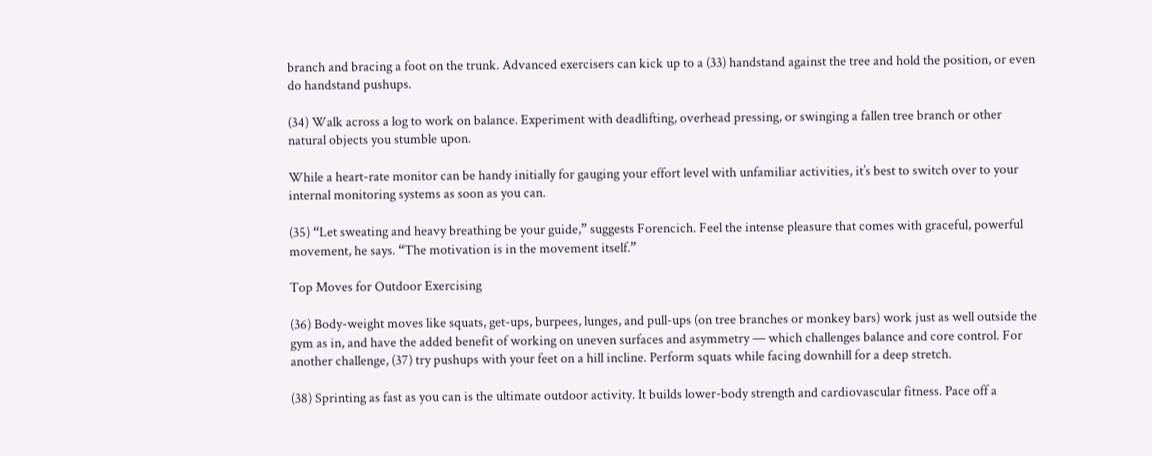branch and bracing a foot on the trunk. Advanced exercisers can kick up to a (33) handstand against the tree and hold the position, or even do handstand pushups.

(34) Walk across a log to work on balance. Experiment with deadlifting, overhead pressing, or swinging a fallen tree branch or other natural objects you stumble upon.

While a heart-rate monitor can be handy initially for gauging your effort level with unfamiliar activities, it’s best to switch over to your internal monitoring systems as soon as you can.

(35) “Let sweating and heavy breathing be your guide,” suggests Forencich. Feel the intense pleasure that comes with graceful, powerful movement, he says. “The motivation is in the movement itself.”

Top Moves for Outdoor Exercising

(36) Body-weight moves like squats, get-ups, burpees, lunges, and pull-ups (on tree branches or monkey bars) work just as well outside the gym as in, and have the added benefit of working on uneven surfaces and asymmetry — which challenges balance and core control. For another challenge, (37) try pushups with your feet on a hill incline. Perform squats while facing downhill for a deep stretch.

(38) Sprinting as fast as you can is the ultimate outdoor activity. It builds lower-body strength and cardiovascular fitness. Pace off a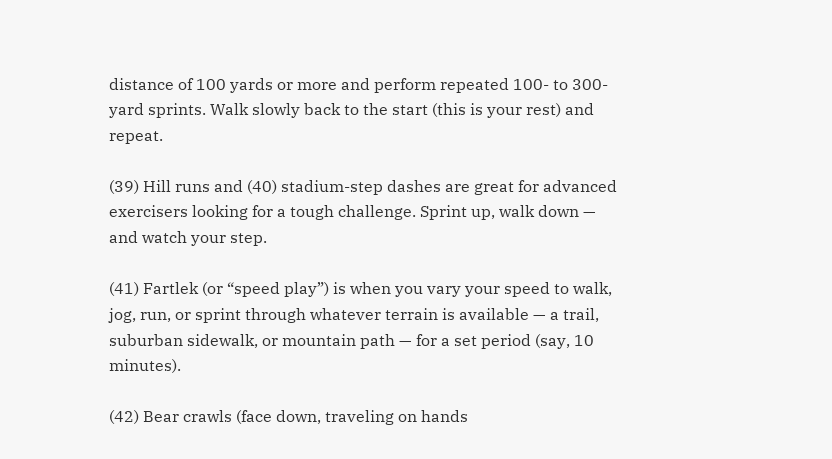distance of 100 yards or more and perform repeated 100- to 300-yard sprints. Walk slowly back to the start (this is your rest) and repeat.

(39) Hill runs and (40) stadium-step dashes are great for advanced exercisers looking for a tough challenge. Sprint up, walk down — and watch your step.

(41) Fartlek (or “speed play”) is when you vary your speed to walk, jog, run, or sprint through whatever terrain is available — a trail, suburban sidewalk, or mountain path — for a set period (say, 10 minutes).

(42) Bear crawls (face down, traveling on hands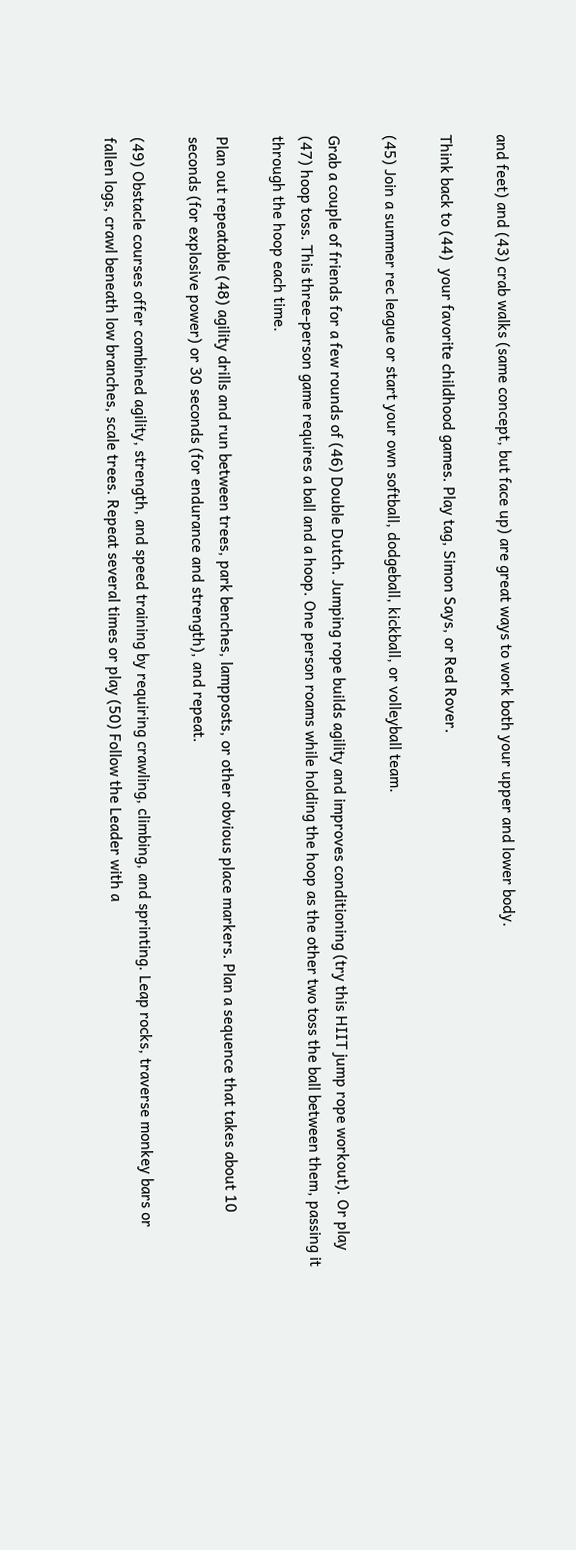and feet) and (43) crab walks (same concept, but face up) are great ways to work both your upper and lower body.

Think back to (44)  your favorite childhood games. Play tag, Simon Says, or Red Rover.

(45) Join a summer rec league or start your own softball, dodgeball, kickball, or volleyball team.

Grab a couple of friends for a few rounds of (46) Double Dutch. Jumping rope builds agility and improves conditioning (try this HIIT jump rope workout). Or play (47) hoop toss. This three-person game requires a ball and a hoop. One person roams while holding the hoop as the other two toss the ball between them, passing it through the hoop each time.

Plan out repeatable (48) agility drills and run between trees, park benches, lampposts, or other obvious place markers. Plan a sequence that takes about 10 seconds (for explosive power) or 30 seconds (for endurance and strength), and repeat.

(49) Obstacle courses offer combined agility, strength, and speed training by requiring crawling, climbing, and sprinting. Leap rocks, traverse monkey bars or fallen logs, crawl beneath low branches, scale trees. Repeat several times or play (50) Follow the Leader with a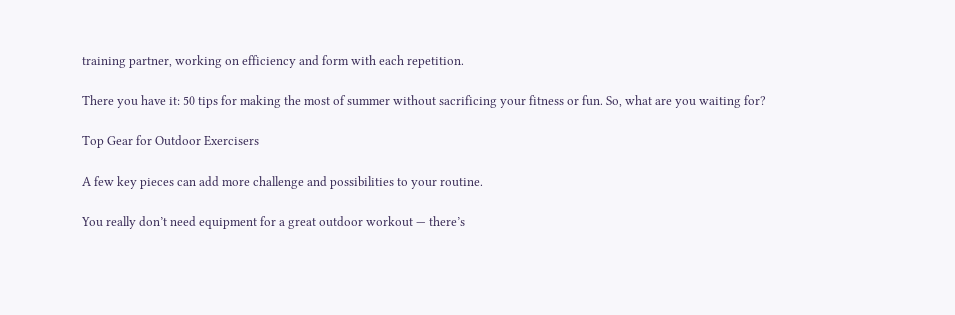training partner, working on efficiency and form with each repetition.

There you have it: 50 tips for making the most of summer without sacrificing your fitness or fun. So, what are you waiting for?

Top Gear for Outdoor Exercisers

A few key pieces can add more challenge and possibilities to your routine.

You really don’t need equipment for a great outdoor workout — there’s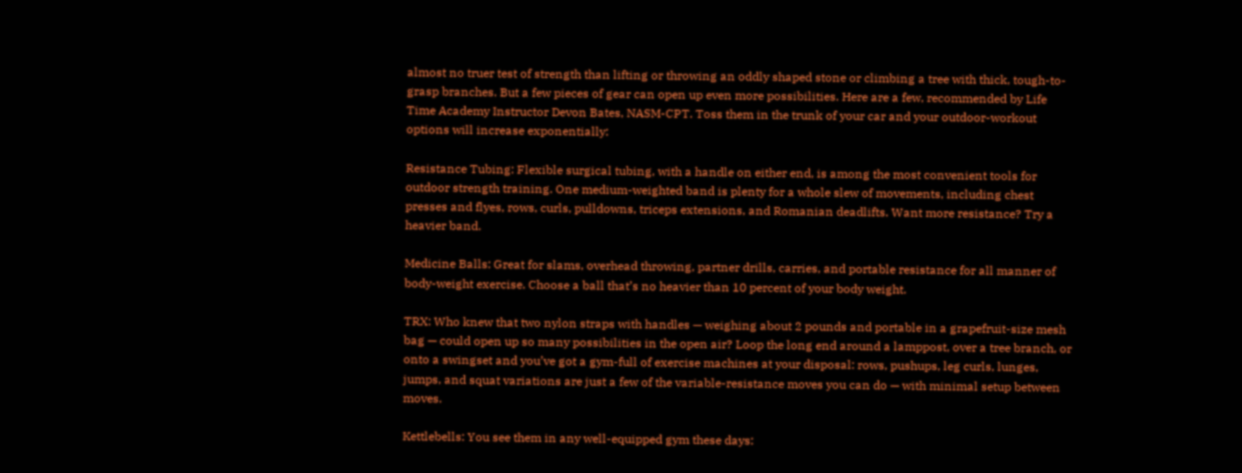almost no truer test of strength than lifting or throwing an oddly shaped stone or climbing a tree with thick, tough-to-grasp branches. But a few pieces of gear can open up even more possibilities. Here are a few, recommended by Life Time Academy Instructor Devon Bates, NASM-CPT. Toss them in the trunk of your car and your outdoor-workout options will increase exponentially:

Resistance Tubing: Flexible surgical tubing, with a handle on either end, is among the most convenient tools for outdoor strength training. One medium-weighted band is plenty for a whole slew of movements, including chest presses and flyes, rows, curls, pulldowns, triceps extensions, and Romanian deadlifts. Want more resistance? Try a heavier band.

Medicine Balls: Great for slams, overhead throwing, partner drills, carries, and portable resistance for all manner of body-weight exercise. Choose a ball that’s no heavier than 10 percent of your body weight.

TRX: Who knew that two nylon straps with handles — weighing about 2 pounds and portable in a grapefruit-size mesh bag — could open up so many possibilities in the open air? Loop the long end around a lamppost, over a tree branch, or onto a swingset and you’ve got a gym-full of exercise machines at your disposal: rows, pushups, leg curls, lunges, jumps, and squat variations are just a few of the variable-resistance moves you can do — with minimal setup between moves.

Kettlebells: You see them in any well-equipped gym these days: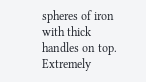spheres of iron with thick handles on top. Extremely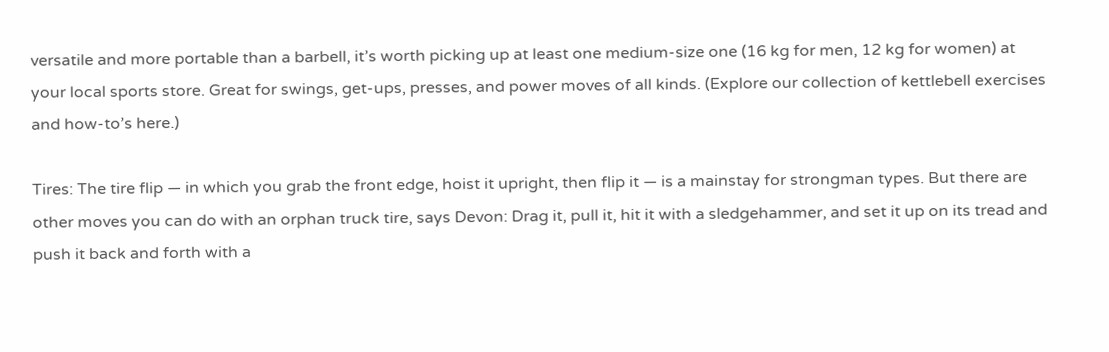versatile and more portable than a barbell, it’s worth picking up at least one medium-size one (16 kg for men, 12 kg for women) at your local sports store. Great for swings, get-ups, presses, and power moves of all kinds. (Explore our collection of kettlebell exercises and how-to’s here.)

Tires: The tire flip — in which you grab the front edge, hoist it upright, then flip it — is a mainstay for strongman types. But there are other moves you can do with an orphan truck tire, says Devon: Drag it, pull it, hit it with a sledgehammer, and set it up on its tread and push it back and forth with a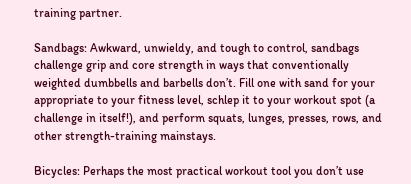training partner.

Sandbags: Awkward, unwieldy, and tough to control, sandbags challenge grip and core strength in ways that conventionally weighted dumbbells and barbells don’t. Fill one with sand for your appropriate to your fitness level, schlep it to your workout spot (a challenge in itself!), and perform squats, lunges, presses, rows, and other strength-training mainstays.

Bicycles: Perhaps the most practical workout tool you don’t use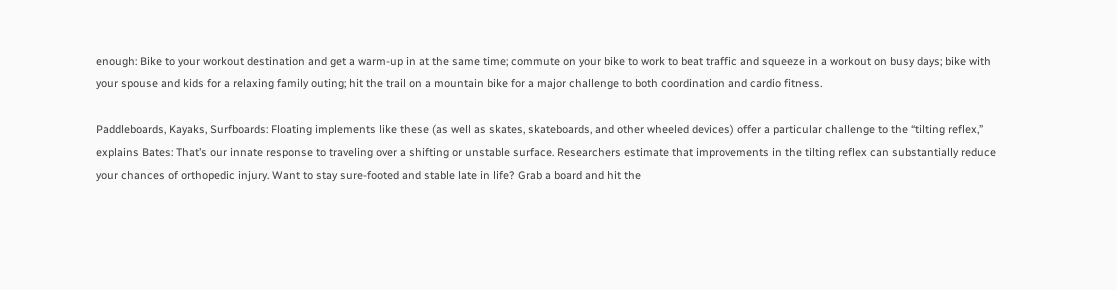enough: Bike to your workout destination and get a warm-up in at the same time; commute on your bike to work to beat traffic and squeeze in a workout on busy days; bike with your spouse and kids for a relaxing family outing; hit the trail on a mountain bike for a major challenge to both coordination and cardio fitness.

Paddleboards, Kayaks, Surfboards: Floating implements like these (as well as skates, skateboards, and other wheeled devices) offer a particular challenge to the “tilting reflex,” explains Bates: That’s our innate response to traveling over a shifting or unstable surface. Researchers estimate that improvements in the tilting reflex can substantially reduce your chances of orthopedic injury. Want to stay sure-footed and stable late in life? Grab a board and hit the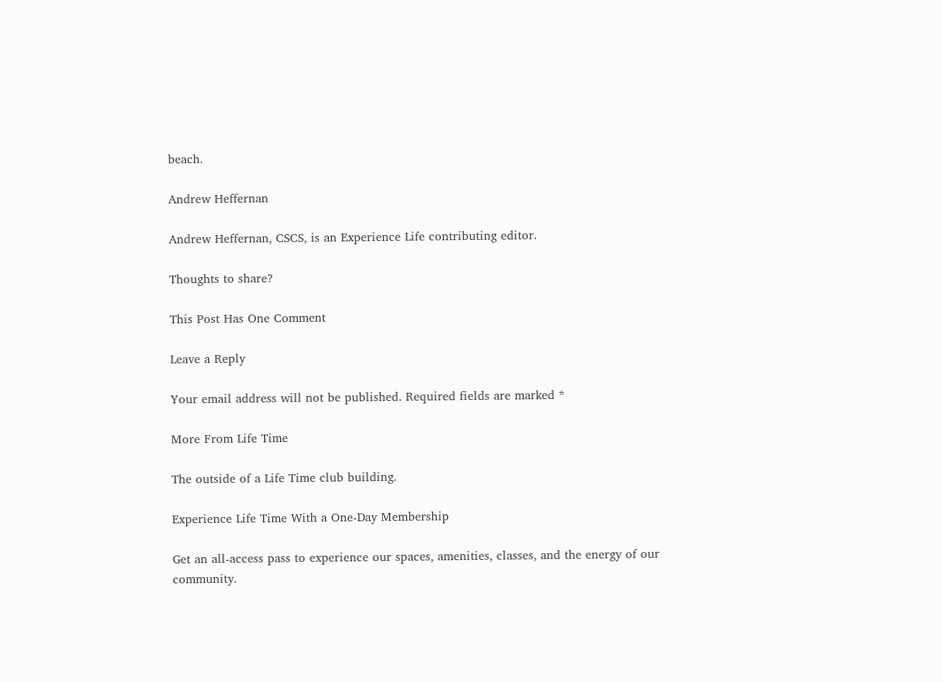beach.

Andrew Heffernan

Andrew Heffernan, CSCS, is an Experience Life contributing editor.

Thoughts to share?

This Post Has One Comment

Leave a Reply

Your email address will not be published. Required fields are marked *

More From Life Time

The outside of a Life Time club building.

Experience Life Time With a One-Day Membership

Get an all-access pass to experience our spaces, amenities, classes, and the energy of our community.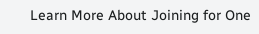Learn More About Joining for One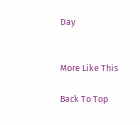Day


More Like This

Back To Top